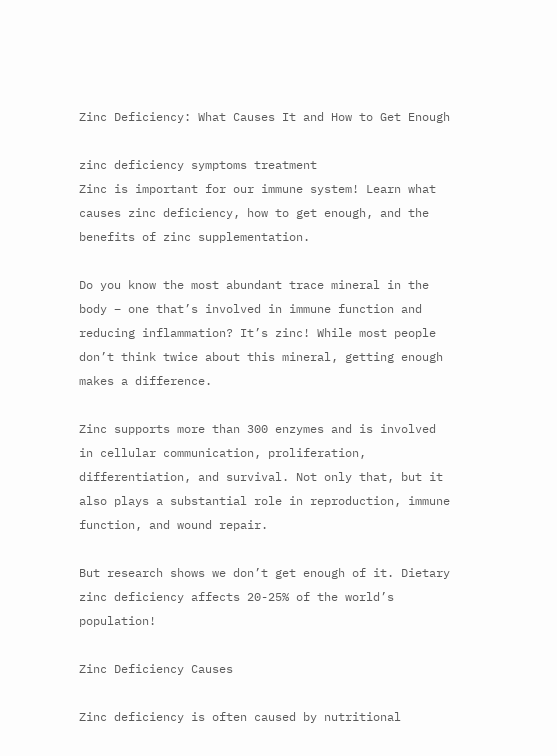Zinc Deficiency: What Causes It and How to Get Enough

zinc deficiency symptoms treatment
Zinc is important for our immune system! Learn what causes zinc deficiency, how to get enough, and the benefits of zinc supplementation.

Do you know the most abundant trace mineral in the body – one that’s involved in immune function and reducing inflammation? It’s zinc! While most people don’t think twice about this mineral, getting enough makes a difference.

Zinc supports more than 300 enzymes and is involved in cellular communication, proliferation, differentiation, and survival. Not only that, but it also plays a substantial role in reproduction, immune function, and wound repair.

But research shows we don’t get enough of it. Dietary zinc deficiency affects 20-25% of the world’s population!

Zinc Deficiency Causes

Zinc deficiency is often caused by nutritional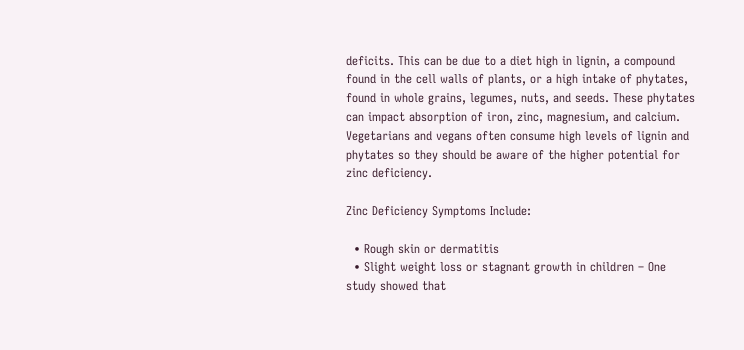deficits. This can be due to a diet high in lignin, a compound found in the cell walls of plants, or a high intake of phytates, found in whole grains, legumes, nuts, and seeds. These phytates can impact absorption of iron, zinc, magnesium, and calcium. Vegetarians and vegans often consume high levels of lignin and phytates so they should be aware of the higher potential for zinc deficiency.

Zinc Deficiency Symptoms Include:

  • Rough skin or dermatitis
  • Slight weight loss or stagnant growth in children – One study showed that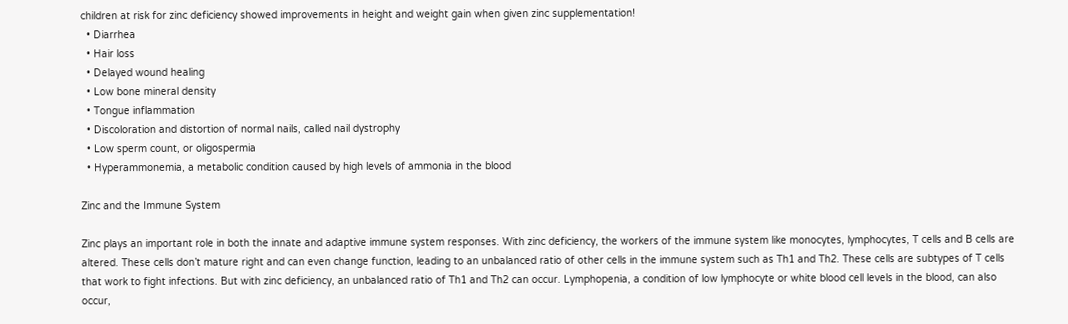children at risk for zinc deficiency showed improvements in height and weight gain when given zinc supplementation!
  • Diarrhea
  • Hair loss
  • Delayed wound healing
  • Low bone mineral density
  • Tongue inflammation
  • Discoloration and distortion of normal nails, called nail dystrophy
  • Low sperm count, or oligospermia
  • Hyperammonemia, a metabolic condition caused by high levels of ammonia in the blood

Zinc and the Immune System

Zinc plays an important role in both the innate and adaptive immune system responses. With zinc deficiency, the workers of the immune system like monocytes, lymphocytes, T cells and B cells are altered. These cells don’t mature right and can even change function, leading to an unbalanced ratio of other cells in the immune system such as Th1 and Th2. These cells are subtypes of T cells that work to fight infections. But with zinc deficiency, an unbalanced ratio of Th1 and Th2 can occur. Lymphopenia, a condition of low lymphocyte or white blood cell levels in the blood, can also occur,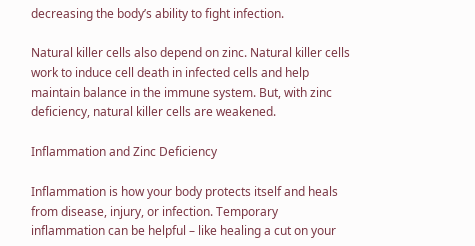decreasing the body’s ability to fight infection.

Natural killer cells also depend on zinc. Natural killer cells work to induce cell death in infected cells and help maintain balance in the immune system. But, with zinc deficiency, natural killer cells are weakened.

Inflammation and Zinc Deficiency

Inflammation is how your body protects itself and heals from disease, injury, or infection. Temporary inflammation can be helpful – like healing a cut on your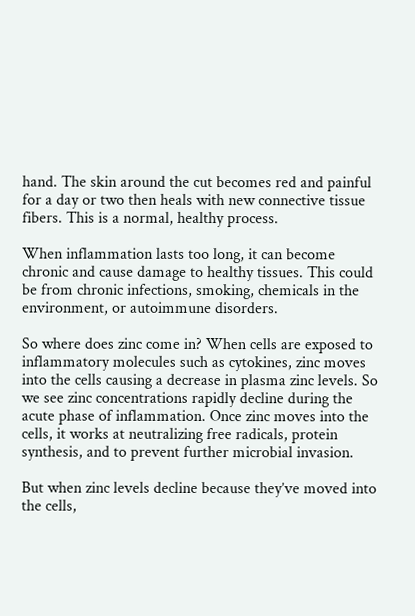hand. The skin around the cut becomes red and painful for a day or two then heals with new connective tissue fibers. This is a normal, healthy process.

When inflammation lasts too long, it can become chronic and cause damage to healthy tissues. This could be from chronic infections, smoking, chemicals in the environment, or autoimmune disorders.

So where does zinc come in? When cells are exposed to inflammatory molecules such as cytokines, zinc moves into the cells causing a decrease in plasma zinc levels. So we see zinc concentrations rapidly decline during the acute phase of inflammation. Once zinc moves into the cells, it works at neutralizing free radicals, protein synthesis, and to prevent further microbial invasion.

But when zinc levels decline because they’ve moved into the cells,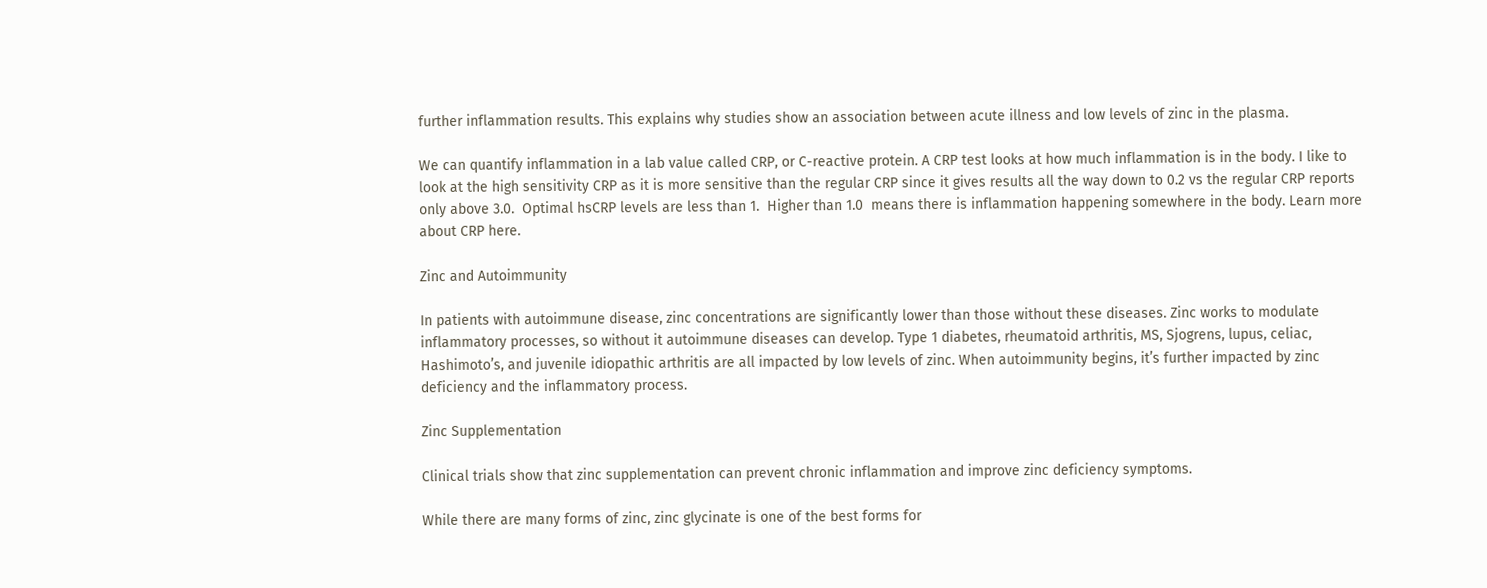further inflammation results. This explains why studies show an association between acute illness and low levels of zinc in the plasma.

We can quantify inflammation in a lab value called CRP, or C-reactive protein. A CRP test looks at how much inflammation is in the body. I like to look at the high sensitivity CRP as it is more sensitive than the regular CRP since it gives results all the way down to 0.2 vs the regular CRP reports only above 3.0.  Optimal hsCRP levels are less than 1.  Higher than 1.0  means there is inflammation happening somewhere in the body. Learn more about CRP here.

Zinc and Autoimmunity

In patients with autoimmune disease, zinc concentrations are significantly lower than those without these diseases. Zinc works to modulate inflammatory processes, so without it autoimmune diseases can develop. Type 1 diabetes, rheumatoid arthritis, MS, Sjogrens, lupus, celiac, Hashimoto’s, and juvenile idiopathic arthritis are all impacted by low levels of zinc. When autoimmunity begins, it’s further impacted by zinc deficiency and the inflammatory process.

Zinc Supplementation

Clinical trials show that zinc supplementation can prevent chronic inflammation and improve zinc deficiency symptoms.

While there are many forms of zinc, zinc glycinate is one of the best forms for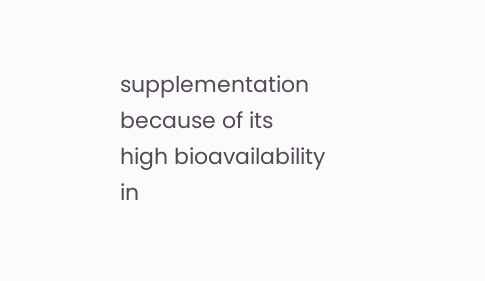supplementation because of its high bioavailability in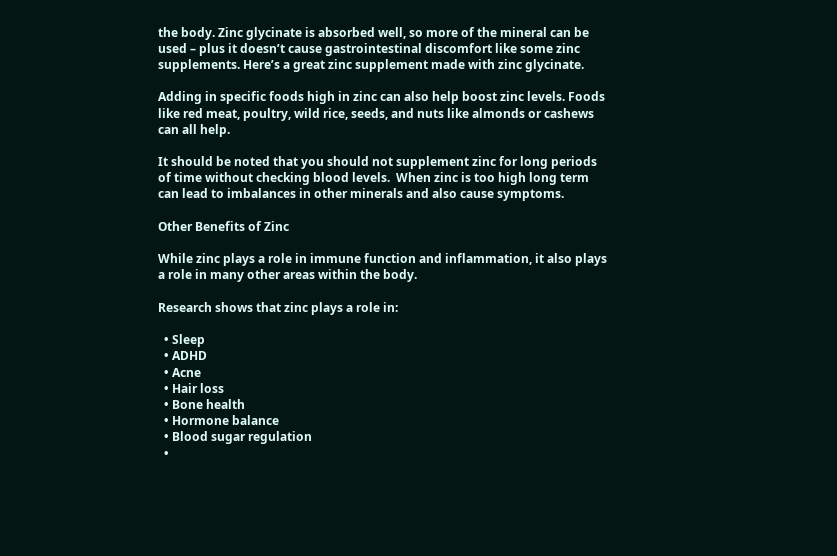the body. Zinc glycinate is absorbed well, so more of the mineral can be used – plus it doesn’t cause gastrointestinal discomfort like some zinc supplements. Here’s a great zinc supplement made with zinc glycinate.

Adding in specific foods high in zinc can also help boost zinc levels. Foods like red meat, poultry, wild rice, seeds, and nuts like almonds or cashews can all help.

It should be noted that you should not supplement zinc for long periods of time without checking blood levels.  When zinc is too high long term can lead to imbalances in other minerals and also cause symptoms.

Other Benefits of Zinc

While zinc plays a role in immune function and inflammation, it also plays a role in many other areas within the body.

Research shows that zinc plays a role in:

  • Sleep
  • ADHD
  • Acne
  • Hair loss
  • Bone health
  • Hormone balance
  • Blood sugar regulation
  •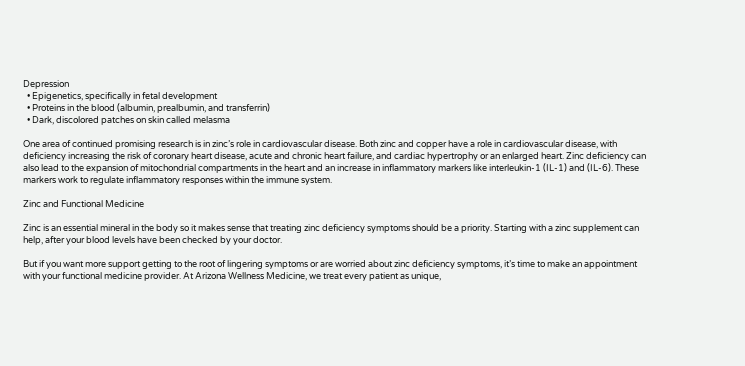Depression
  • Epigenetics, specifically in fetal development
  • Proteins in the blood (albumin, prealbumin, and transferrin)
  • Dark, discolored patches on skin called melasma

One area of continued promising research is in zinc’s role in cardiovascular disease. Both zinc and copper have a role in cardiovascular disease, with deficiency increasing the risk of coronary heart disease, acute and chronic heart failure, and cardiac hypertrophy or an enlarged heart. Zinc deficiency can also lead to the expansion of mitochondrial compartments in the heart and an increase in inflammatory markers like interleukin-1 (IL-1) and (IL-6). These markers work to regulate inflammatory responses within the immune system.

Zinc and Functional Medicine

Zinc is an essential mineral in the body so it makes sense that treating zinc deficiency symptoms should be a priority. Starting with a zinc supplement can help, after your blood levels have been checked by your doctor.

But if you want more support getting to the root of lingering symptoms or are worried about zinc deficiency symptoms, it’s time to make an appointment with your functional medicine provider. At Arizona Wellness Medicine, we treat every patient as unique,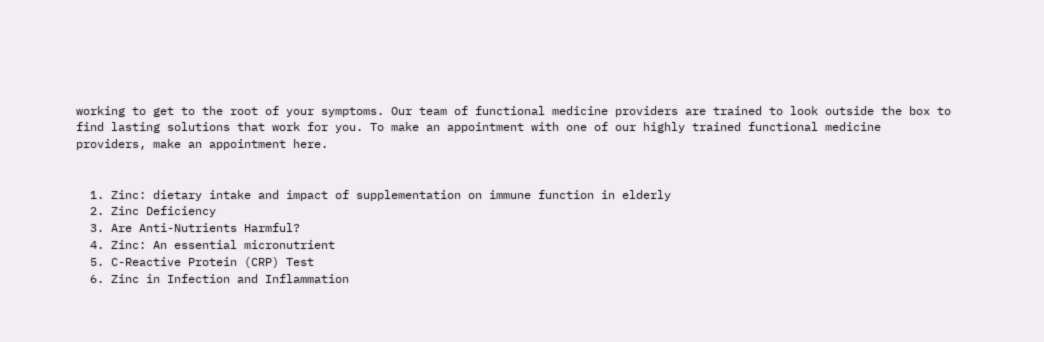working to get to the root of your symptoms. Our team of functional medicine providers are trained to look outside the box to find lasting solutions that work for you. To make an appointment with one of our highly trained functional medicine providers, make an appointment here.


  1. Zinc: dietary intake and impact of supplementation on immune function in elderly
  2. Zinc Deficiency
  3. Are Anti-Nutrients Harmful?
  4. Zinc: An essential micronutrient
  5. C-Reactive Protein (CRP) Test
  6. Zinc in Infection and Inflammation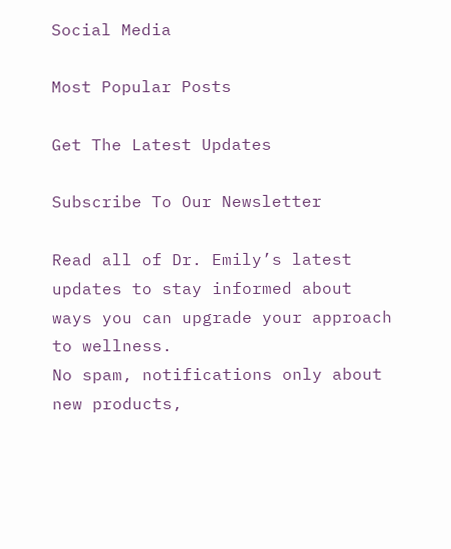Social Media

Most Popular Posts

Get The Latest Updates

Subscribe To Our Newsletter

Read all of Dr. Emily’s latest updates to stay informed about ways you can upgrade your approach to wellness.
No spam, notifications only about new products,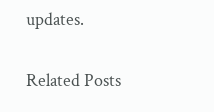updates.

Related Posts